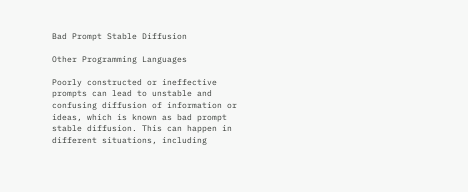Bad Prompt Stable Diffusion

Other Programming Languages

Poorly constructed or ineffective prompts can lead to unstable and confusing diffusion of information or ideas, which is known as bad prompt stable diffusion. This can happen in different situations, including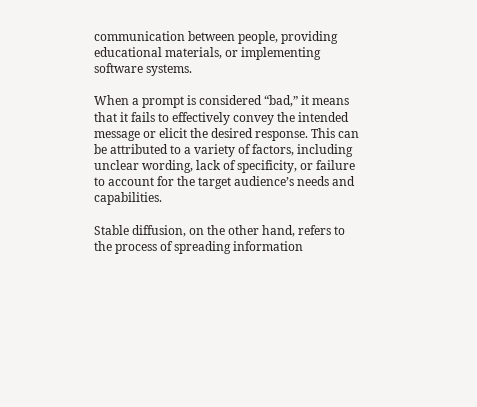communication between people, providing educational materials, or implementing software systems.

When a prompt is considered “bad,” it means that it fails to effectively convey the intended message or elicit the desired response. This can be attributed to a variety of factors, including unclear wording, lack of specificity, or failure to account for the target audience’s needs and capabilities.

Stable diffusion, on the other hand, refers to the process of spreading information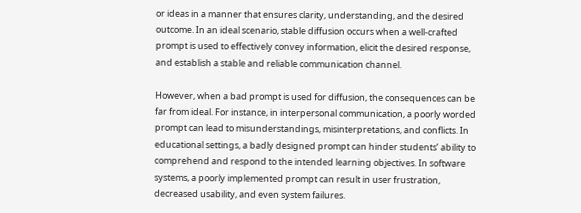or ideas in a manner that ensures clarity, understanding, and the desired outcome. In an ideal scenario, stable diffusion occurs when a well-crafted prompt is used to effectively convey information, elicit the desired response, and establish a stable and reliable communication channel.

However, when a bad prompt is used for diffusion, the consequences can be far from ideal. For instance, in interpersonal communication, a poorly worded prompt can lead to misunderstandings, misinterpretations, and conflicts. In educational settings, a badly designed prompt can hinder students’ ability to comprehend and respond to the intended learning objectives. In software systems, a poorly implemented prompt can result in user frustration, decreased usability, and even system failures.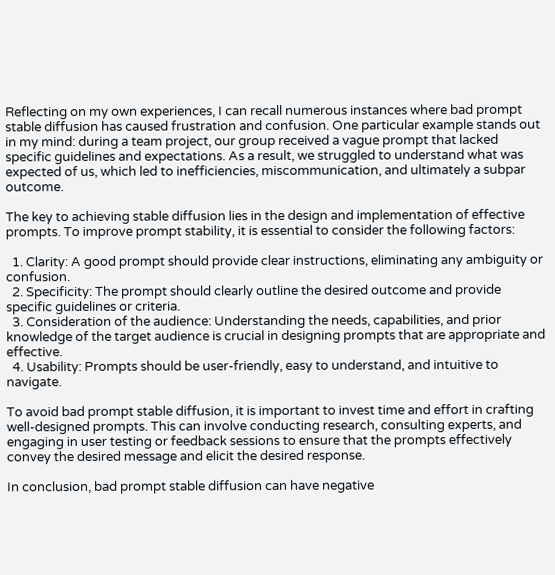Reflecting on my own experiences, I can recall numerous instances where bad prompt stable diffusion has caused frustration and confusion. One particular example stands out in my mind: during a team project, our group received a vague prompt that lacked specific guidelines and expectations. As a result, we struggled to understand what was expected of us, which led to inefficiencies, miscommunication, and ultimately a subpar outcome.

The key to achieving stable diffusion lies in the design and implementation of effective prompts. To improve prompt stability, it is essential to consider the following factors:

  1. Clarity: A good prompt should provide clear instructions, eliminating any ambiguity or confusion.
  2. Specificity: The prompt should clearly outline the desired outcome and provide specific guidelines or criteria.
  3. Consideration of the audience: Understanding the needs, capabilities, and prior knowledge of the target audience is crucial in designing prompts that are appropriate and effective.
  4. Usability: Prompts should be user-friendly, easy to understand, and intuitive to navigate.

To avoid bad prompt stable diffusion, it is important to invest time and effort in crafting well-designed prompts. This can involve conducting research, consulting experts, and engaging in user testing or feedback sessions to ensure that the prompts effectively convey the desired message and elicit the desired response.

In conclusion, bad prompt stable diffusion can have negative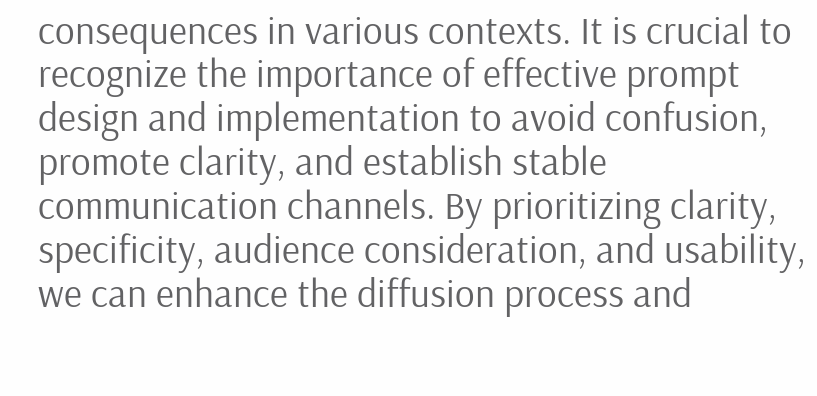consequences in various contexts. It is crucial to recognize the importance of effective prompt design and implementation to avoid confusion, promote clarity, and establish stable communication channels. By prioritizing clarity, specificity, audience consideration, and usability, we can enhance the diffusion process and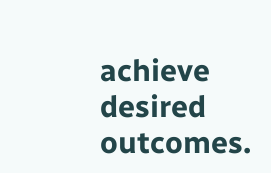achieve desired outcomes.